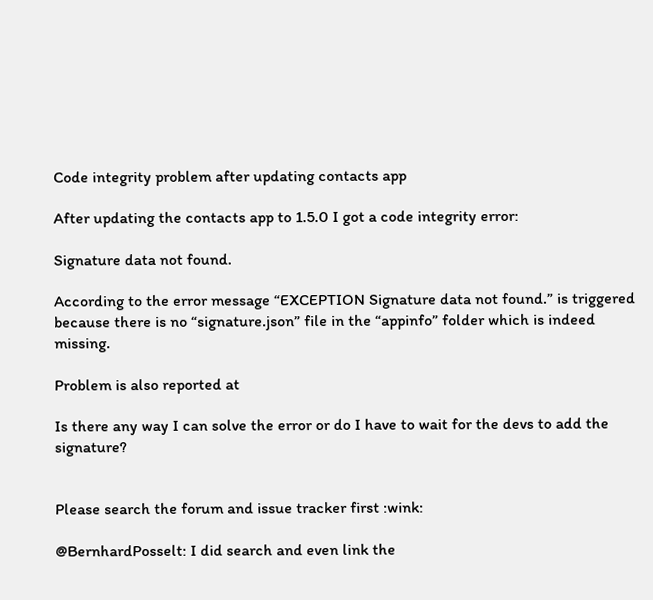Code integrity problem after updating contacts app

After updating the contacts app to 1.5.0 I got a code integrity error:

Signature data not found.

According to the error message “EXCEPTION Signature data not found.” is triggered because there is no “signature.json” file in the “appinfo” folder which is indeed missing.

Problem is also reported at

Is there any way I can solve the error or do I have to wait for the devs to add the signature?


Please search the forum and issue tracker first :wink:

@BernhardPosselt: I did search and even link the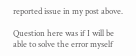reported issue in my post above.

Question here was if I will be able to solve the error myself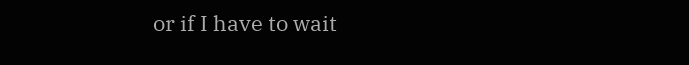or if I have to wait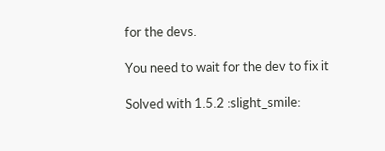for the devs.

You need to wait for the dev to fix it

Solved with 1.5.2 :slight_smile: